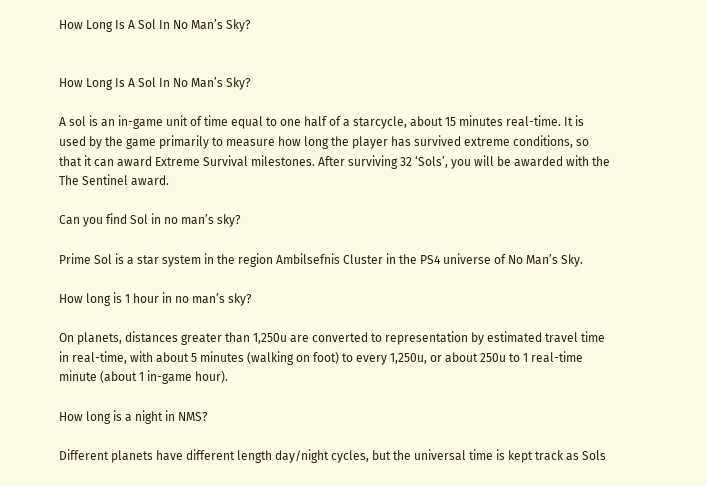How Long Is A Sol In No Man’s Sky?


How Long Is A Sol In No Man’s Sky?

A sol is an in-game unit of time equal to one half of a starcycle, about 15 minutes real-time. It is used by the game primarily to measure how long the player has survived extreme conditions, so that it can award Extreme Survival milestones. After surviving 32 ‘Sols’, you will be awarded with the The Sentinel award.

Can you find Sol in no man’s sky?

Prime Sol is a star system in the region Ambilsefnis Cluster in the PS4 universe of No Man’s Sky.

How long is 1 hour in no man’s sky?

On planets, distances greater than 1,250u are converted to representation by estimated travel time in real-time, with about 5 minutes (walking on foot) to every 1,250u, or about 250u to 1 real-time minute (about 1 in-game hour).

How long is a night in NMS?

Different planets have different length day/night cycles, but the universal time is kept track as Sols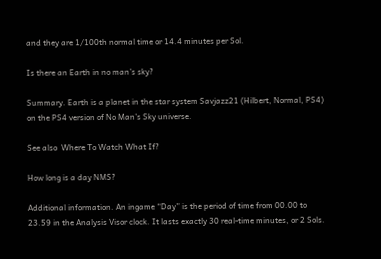and they are 1/100th normal time or 14.4 minutes per Sol.

Is there an Earth in no man’s sky?

Summary. Earth is a planet in the star system Savjazz21 (Hilbert, Normal, PS4) on the PS4 version of No Man’s Sky universe.

See also  Where To Watch What If?

How long is a day NMS?

Additional information. An ingame “Day” is the period of time from 00.00 to 23.59 in the Analysis Visor clock. It lasts exactly 30 real-time minutes, or 2 Sols.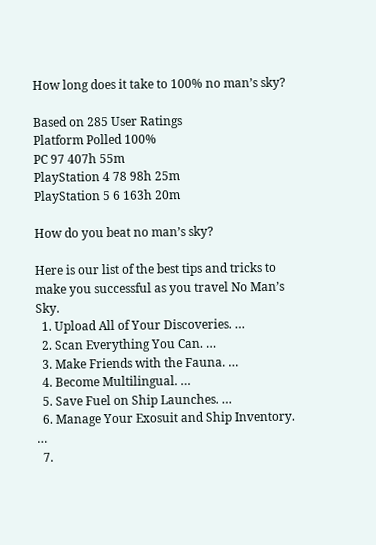How long does it take to 100% no man’s sky?

Based on 285 User Ratings
Platform Polled 100%
PC 97 407h 55m
PlayStation 4 78 98h 25m
PlayStation 5 6 163h 20m

How do you beat no man’s sky?

Here is our list of the best tips and tricks to make you successful as you travel No Man’s Sky.
  1. Upload All of Your Discoveries. …
  2. Scan Everything You Can. …
  3. Make Friends with the Fauna. …
  4. Become Multilingual. …
  5. Save Fuel on Ship Launches. …
  6. Manage Your Exosuit and Ship Inventory. …
  7.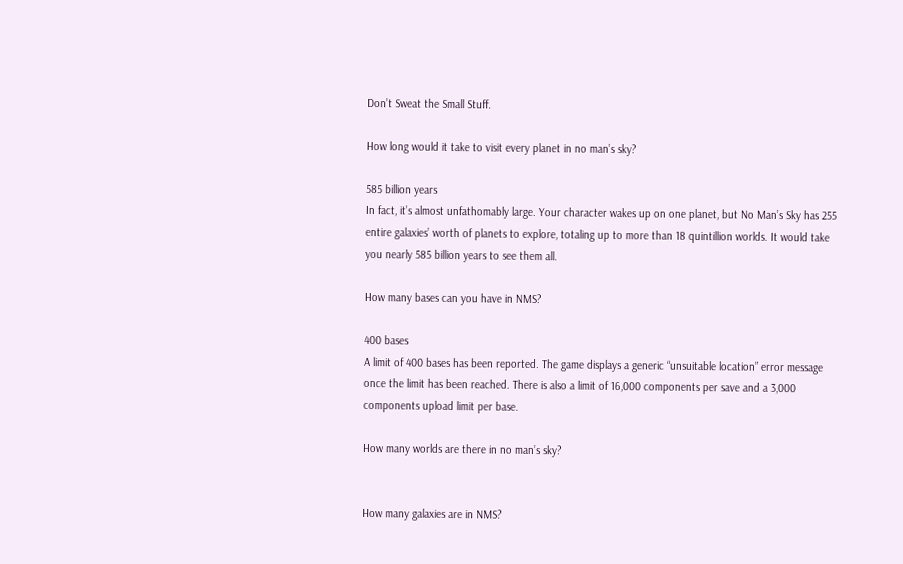Don’t Sweat the Small Stuff.

How long would it take to visit every planet in no man’s sky?

585 billion years
In fact, it’s almost unfathomably large. Your character wakes up on one planet, but No Man’s Sky has 255 entire galaxies’ worth of planets to explore, totaling up to more than 18 quintillion worlds. It would take you nearly 585 billion years to see them all.

How many bases can you have in NMS?

400 bases
A limit of 400 bases has been reported. The game displays a generic “unsuitable location” error message once the limit has been reached. There is also a limit of 16,000 components per save and a 3,000 components upload limit per base.

How many worlds are there in no man’s sky?


How many galaxies are in NMS?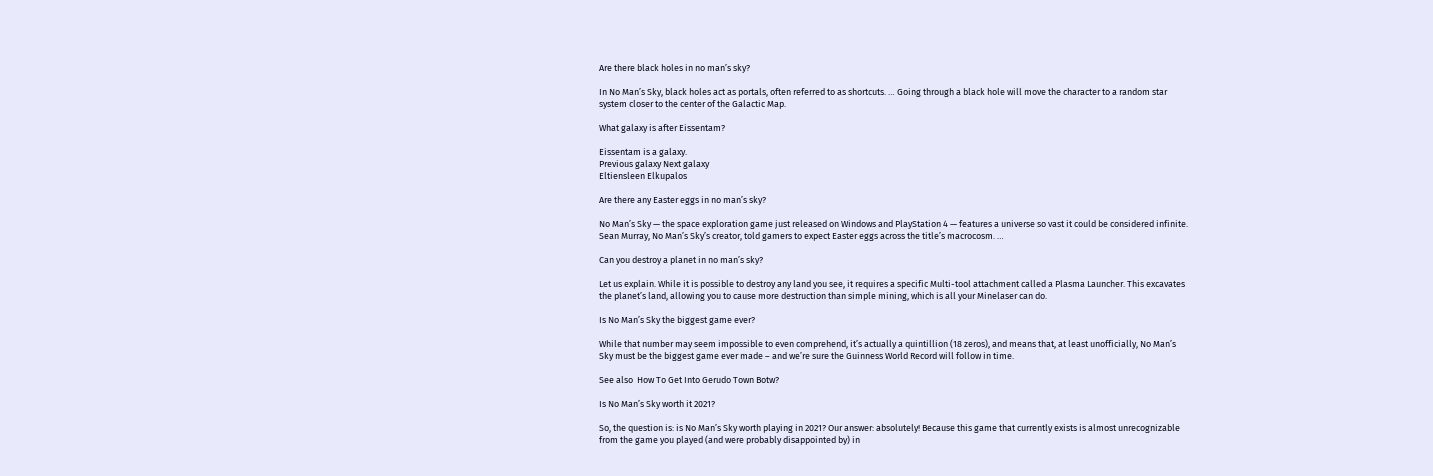Are there black holes in no man’s sky?

In No Man’s Sky, black holes act as portals, often referred to as shortcuts. … Going through a black hole will move the character to a random star system closer to the center of the Galactic Map.

What galaxy is after Eissentam?

Eissentam is a galaxy.
Previous galaxy Next galaxy
Eltiensleen Elkupalos

Are there any Easter eggs in no man’s sky?

No Man’s Sky — the space exploration game just released on Windows and PlayStation 4 — features a universe so vast it could be considered infinite. Sean Murray, No Man’s Sky’s creator, told gamers to expect Easter eggs across the title’s macrocosm. …

Can you destroy a planet in no man’s sky?

Let us explain. While it is possible to destroy any land you see, it requires a specific Multi-tool attachment called a Plasma Launcher. This excavates the planet’s land, allowing you to cause more destruction than simple mining, which is all your Minelaser can do.

Is No Man’s Sky the biggest game ever?

While that number may seem impossible to even comprehend, it’s actually a quintillion (18 zeros), and means that, at least unofficially, No Man’s Sky must be the biggest game ever made – and we’re sure the Guinness World Record will follow in time.

See also  How To Get Into Gerudo Town Botw?

Is No Man’s Sky worth it 2021?

So, the question is: is No Man’s Sky worth playing in 2021? Our answer: absolutely! Because this game that currently exists is almost unrecognizable from the game you played (and were probably disappointed by) in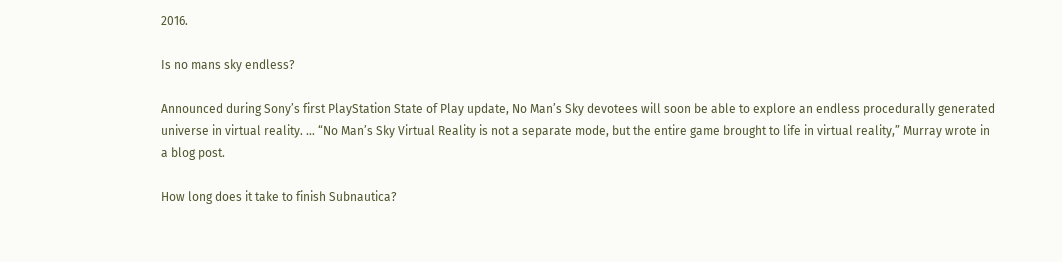2016.

Is no mans sky endless?

Announced during Sony’s first PlayStation State of Play update, No Man’s Sky devotees will soon be able to explore an endless procedurally generated universe in virtual reality. … “No Man’s Sky Virtual Reality is not a separate mode, but the entire game brought to life in virtual reality,” Murray wrote in a blog post.

How long does it take to finish Subnautica?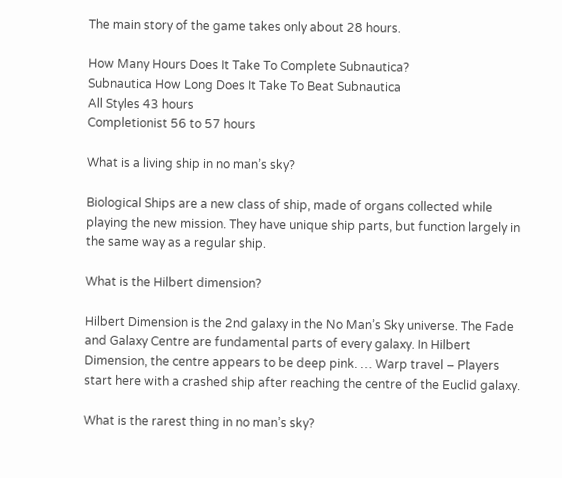The main story of the game takes only about 28 hours.

How Many Hours Does It Take To Complete Subnautica?
Subnautica How Long Does It Take To Beat Subnautica
All Styles 43 hours
Completionist 56 to 57 hours

What is a living ship in no man’s sky?

Biological Ships are a new class of ship, made of organs collected while playing the new mission. They have unique ship parts, but function largely in the same way as a regular ship.

What is the Hilbert dimension?

Hilbert Dimension is the 2nd galaxy in the No Man’s Sky universe. The Fade and Galaxy Centre are fundamental parts of every galaxy. In Hilbert Dimension, the centre appears to be deep pink. … Warp travel – Players start here with a crashed ship after reaching the centre of the Euclid galaxy.

What is the rarest thing in no man’s sky?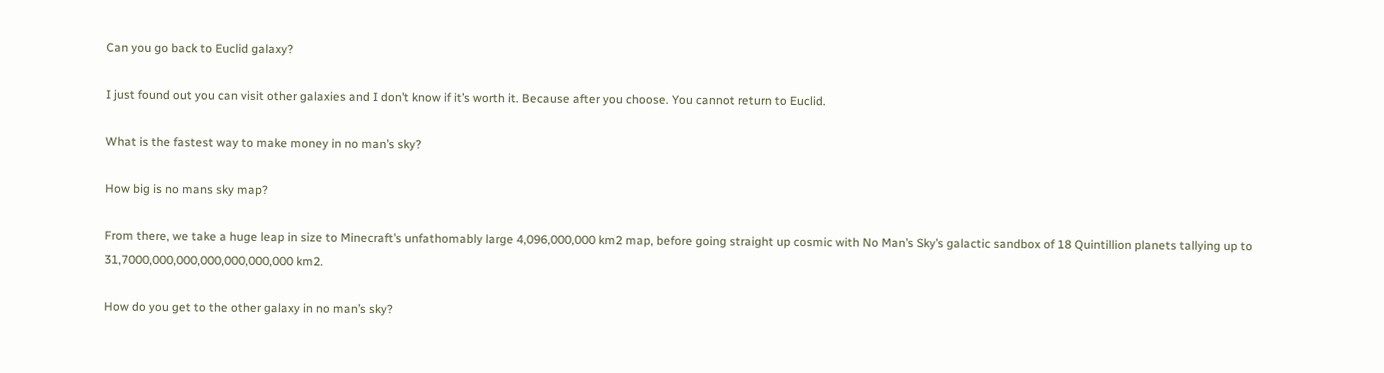Can you go back to Euclid galaxy?

I just found out you can visit other galaxies and I don’t know if it’s worth it. Because after you choose. You cannot return to Euclid.

What is the fastest way to make money in no man’s sky?

How big is no mans sky map?

From there, we take a huge leap in size to Minecraft’s unfathomably large 4,096,000,000 km2 map, before going straight up cosmic with No Man’s Sky’s galactic sandbox of 18 Quintillion planets tallying up to 31,7000,000,000,000,000,000,000 km2.

How do you get to the other galaxy in no man’s sky?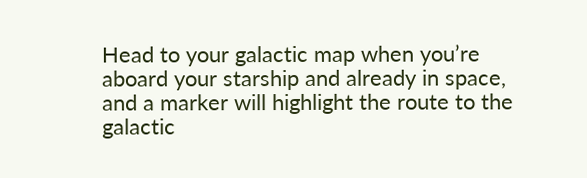Head to your galactic map when you’re aboard your starship and already in space, and a marker will highlight the route to the galactic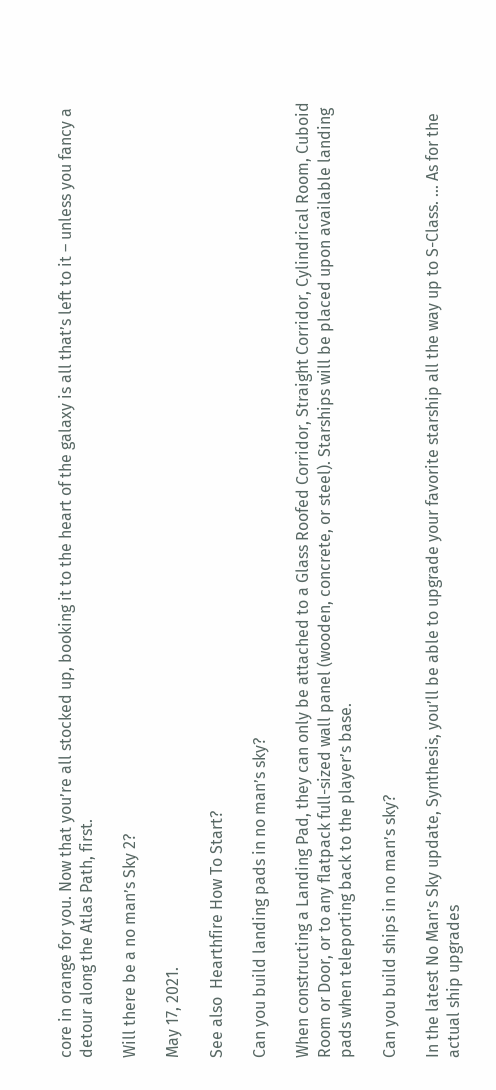core in orange for you. Now that you’re all stocked up, booking it to the heart of the galaxy is all that’s left to it – unless you fancy a detour along the Atlas Path, first.

Will there be a no man’s Sky 2?

May 17, 2021.

See also  Hearthfire How To Start?

Can you build landing pads in no man’s sky?

When constructing a Landing Pad, they can only be attached to a Glass Roofed Corridor, Straight Corridor, Cylindrical Room, Cuboid Room or Door, or to any flatpack full-sized wall panel (wooden, concrete, or steel). Starships will be placed upon available landing pads when teleporting back to the player’s base.

Can you build ships in no man’s sky?

In the latest No Man’s Sky update, Synthesis, you’ll be able to upgrade your favorite starship all the way up to S-Class. … As for the actual ship upgrades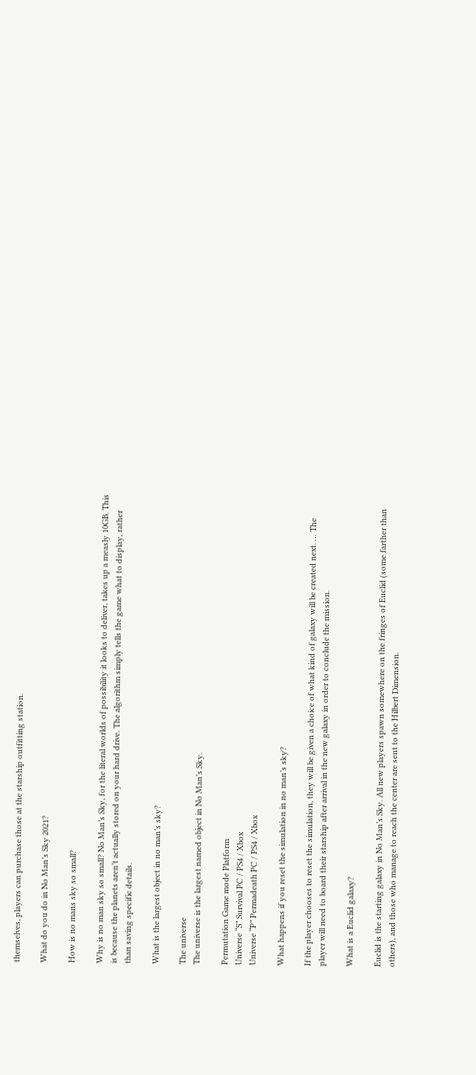themselves, players can purchase those at the starship outfitting station.

What do you do in No Man’s Sky 2021?

How is no mans sky so small?

Why is no man sky so small? No Man’s Sky, for the literal worlds of possibility it looks to deliver, takes up a measly 10GB. This is because the planets aren’t actually stored on your hard drive. The algorithm simply tells the game what to display, rather than saving specific details.

What is the largest object in no man’s sky?

The universe
The universe is the largest named object in No Man’s Sky.

Permutation Game mode Platform
Universe “S” Survival PC / PS4 / Xbox
Universe “P” Permadeath PC / PS4 / Xbox

What happens if you reset the simulation in no man’s sky?

If the player chooses to reset the simulation, they will be given a choice of what kind of galaxy will be created next. … The player will need to board their starship after arrival in the new galaxy in order to conclude the mission.

What is a Euclid galaxy?

Euclid is the starting galaxy in No Man’s Sky. All new players spawn somewhere on the fringes of Euclid (some farther than others), and those who manage to reach the center are sent to the Hilbert Dimension.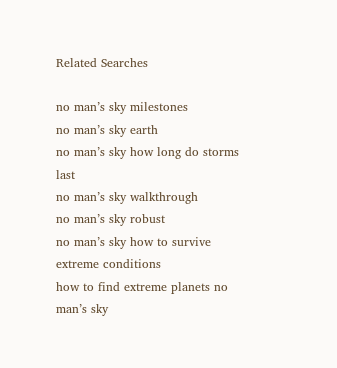Related Searches

no man’s sky milestones
no man’s sky earth
no man’s sky how long do storms last
no man’s sky walkthrough
no man’s sky robust
no man’s sky how to survive extreme conditions
how to find extreme planets no man’s sky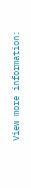View more information: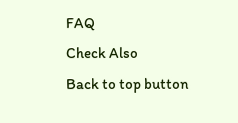FAQ
Check Also
Back to top button